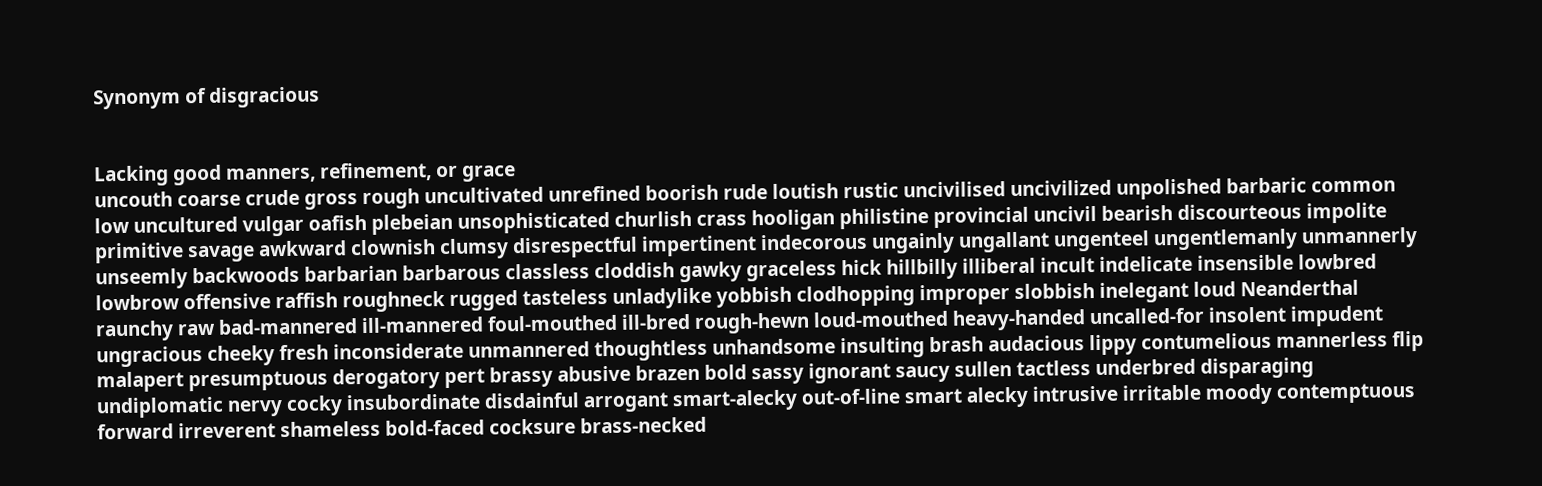Synonym of disgracious


Lacking good manners, refinement, or grace
uncouth coarse crude gross rough uncultivated unrefined boorish rude loutish rustic uncivilised uncivilized unpolished barbaric common low uncultured vulgar oafish plebeian unsophisticated churlish crass hooligan philistine provincial uncivil bearish discourteous impolite primitive savage awkward clownish clumsy disrespectful impertinent indecorous ungainly ungallant ungenteel ungentlemanly unmannerly unseemly backwoods barbarian barbarous classless cloddish gawky graceless hick hillbilly illiberal incult indelicate insensible lowbred lowbrow offensive raffish roughneck rugged tasteless unladylike yobbish clodhopping improper slobbish inelegant loud Neanderthal raunchy raw bad-mannered ill-mannered foul-mouthed ill-bred rough-hewn loud-mouthed heavy-handed uncalled-for insolent impudent ungracious cheeky fresh inconsiderate unmannered thoughtless unhandsome insulting brash audacious lippy contumelious mannerless flip malapert presumptuous derogatory pert brassy abusive brazen bold sassy ignorant saucy sullen tactless underbred disparaging undiplomatic nervy cocky insubordinate disdainful arrogant smart-alecky out-of-line smart alecky intrusive irritable moody contemptuous forward irreverent shameless bold-faced cocksure brass-necked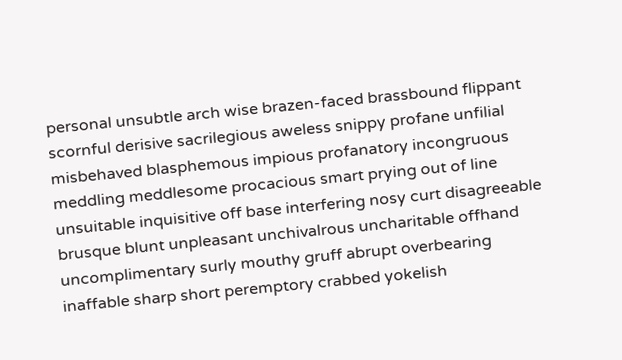personal unsubtle arch wise brazen-faced brassbound flippant scornful derisive sacrilegious aweless snippy profane unfilial misbehaved blasphemous impious profanatory incongruous meddling meddlesome procacious smart prying out of line unsuitable inquisitive off base interfering nosy curt disagreeable brusque blunt unpleasant unchivalrous uncharitable offhand uncomplimentary surly mouthy gruff abrupt overbearing inaffable sharp short peremptory crabbed yokelish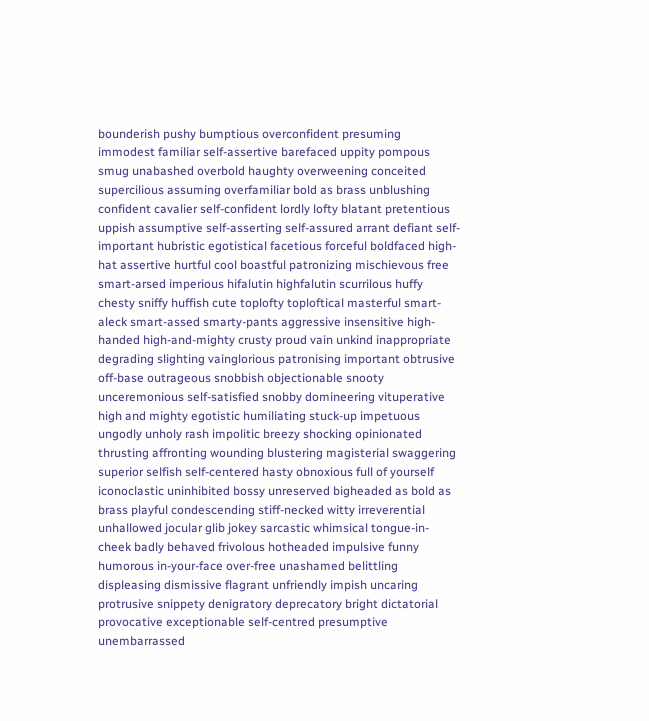bounderish pushy bumptious overconfident presuming immodest familiar self-assertive barefaced uppity pompous smug unabashed overbold haughty overweening conceited supercilious assuming overfamiliar bold as brass unblushing confident cavalier self-confident lordly lofty blatant pretentious uppish assumptive self-asserting self-assured arrant defiant self-important hubristic egotistical facetious forceful boldfaced high-hat assertive hurtful cool boastful patronizing mischievous free smart-arsed imperious hifalutin highfalutin scurrilous huffy chesty sniffy huffish cute toplofty toploftical masterful smart-aleck smart-assed smarty-pants aggressive insensitive high-handed high-and-mighty crusty proud vain unkind inappropriate degrading slighting vainglorious patronising important obtrusive off-base outrageous snobbish objectionable snooty unceremonious self-satisfied snobby domineering vituperative high and mighty egotistic humiliating stuck-up impetuous ungodly unholy rash impolitic breezy shocking opinionated thrusting affronting wounding blustering magisterial swaggering superior selfish self-centered hasty obnoxious full of yourself iconoclastic uninhibited bossy unreserved bigheaded as bold as brass playful condescending stiff-necked witty irreverential unhallowed jocular glib jokey sarcastic whimsical tongue-in-cheek badly behaved frivolous hotheaded impulsive funny humorous in-your-face over-free unashamed belittling displeasing dismissive flagrant unfriendly impish uncaring protrusive snippety denigratory deprecatory bright dictatorial provocative exceptionable self-centred presumptive unembarrassed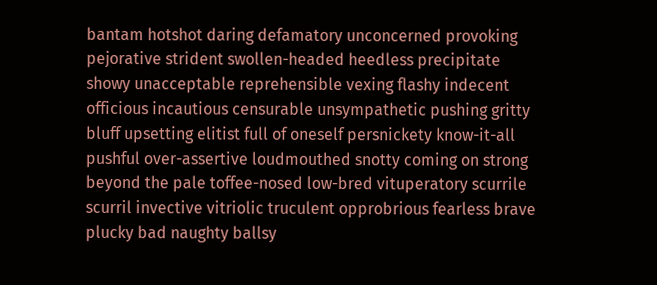bantam hotshot daring defamatory unconcerned provoking pejorative strident swollen-headed heedless precipitate showy unacceptable reprehensible vexing flashy indecent officious incautious censurable unsympathetic pushing gritty bluff upsetting elitist full of oneself persnickety know-it-all pushful over-assertive loudmouthed snotty coming on strong beyond the pale toffee-nosed low-bred vituperatory scurrile scurril invective vitriolic truculent opprobrious fearless brave plucky bad naughty ballsy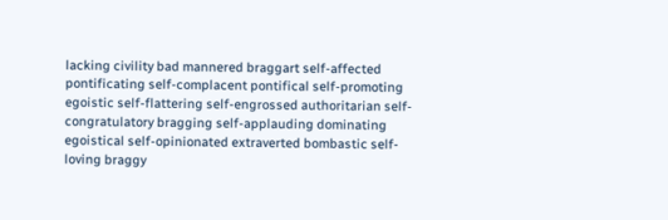lacking civility bad mannered braggart self-affected pontificating self-complacent pontifical self-promoting egoistic self-flattering self-engrossed authoritarian self-congratulatory bragging self-applauding dominating egoistical self-opinionated extraverted bombastic self-loving braggy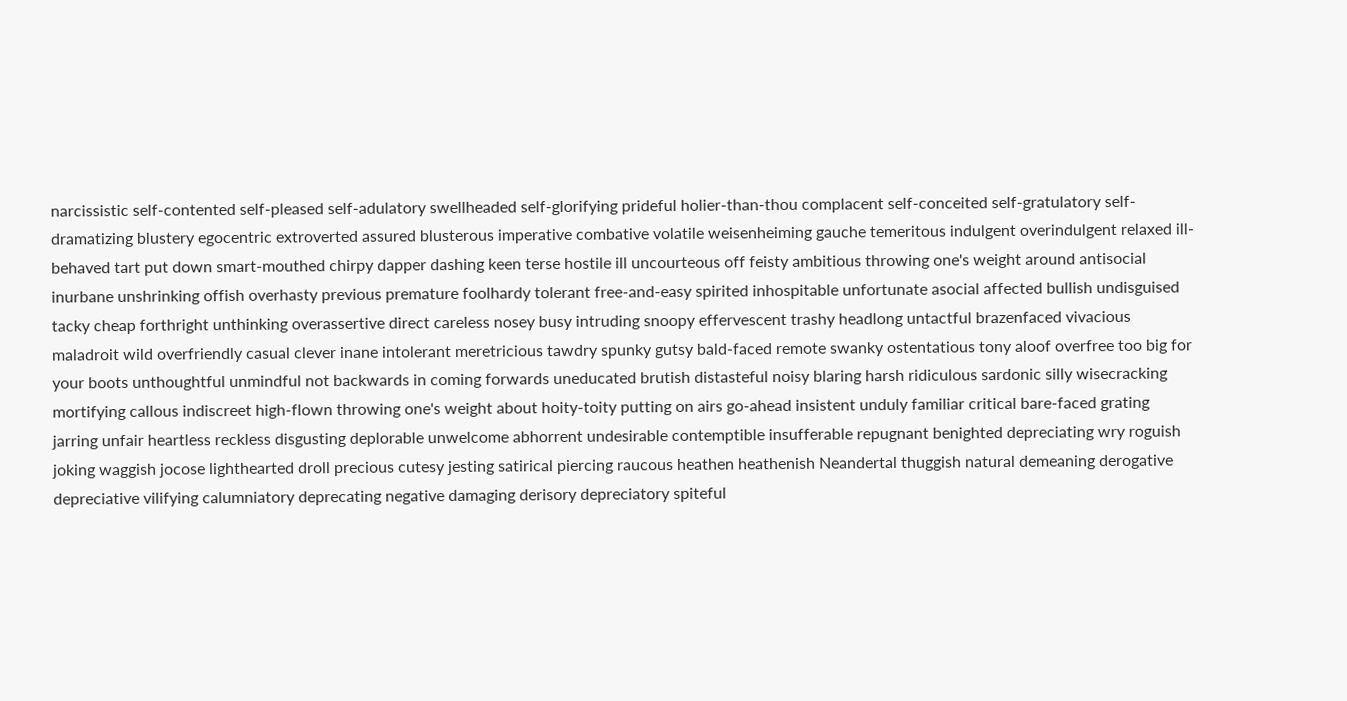narcissistic self-contented self-pleased self-adulatory swellheaded self-glorifying prideful holier-than-thou complacent self-conceited self-gratulatory self-dramatizing blustery egocentric extroverted assured blusterous imperative combative volatile weisenheiming gauche temeritous indulgent overindulgent relaxed ill-behaved tart put down smart-mouthed chirpy dapper dashing keen terse hostile ill uncourteous off feisty ambitious throwing one's weight around antisocial inurbane unshrinking offish overhasty previous premature foolhardy tolerant free-and-easy spirited inhospitable unfortunate asocial affected bullish undisguised tacky cheap forthright unthinking overassertive direct careless nosey busy intruding snoopy effervescent trashy headlong untactful brazenfaced vivacious maladroit wild overfriendly casual clever inane intolerant meretricious tawdry spunky gutsy bald-faced remote swanky ostentatious tony aloof overfree too big for your boots unthoughtful unmindful not backwards in coming forwards uneducated brutish distasteful noisy blaring harsh ridiculous sardonic silly wisecracking mortifying callous indiscreet high-flown throwing one's weight about hoity-toity putting on airs go-ahead insistent unduly familiar critical bare-faced grating jarring unfair heartless reckless disgusting deplorable unwelcome abhorrent undesirable contemptible insufferable repugnant benighted depreciating wry roguish joking waggish jocose lighthearted droll precious cutesy jesting satirical piercing raucous heathen heathenish Neandertal thuggish natural demeaning derogative depreciative vilifying calumniatory deprecating negative damaging derisory depreciatory spiteful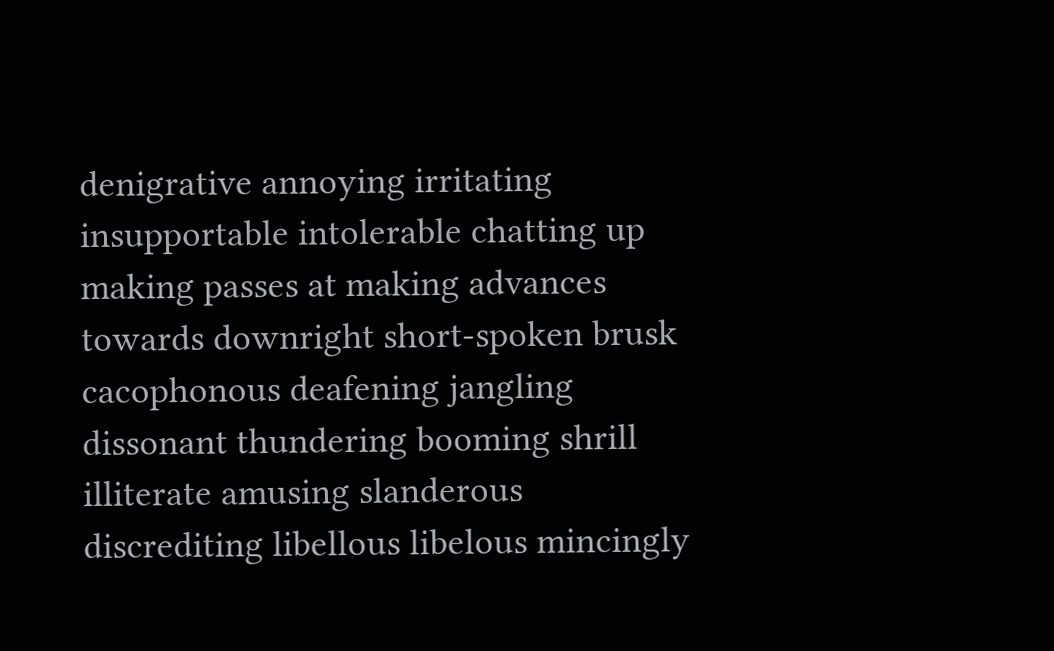denigrative annoying irritating insupportable intolerable chatting up making passes at making advances towards downright short-spoken brusk cacophonous deafening jangling dissonant thundering booming shrill illiterate amusing slanderous discrediting libellous libelous mincingly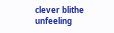clever blithe unfeeling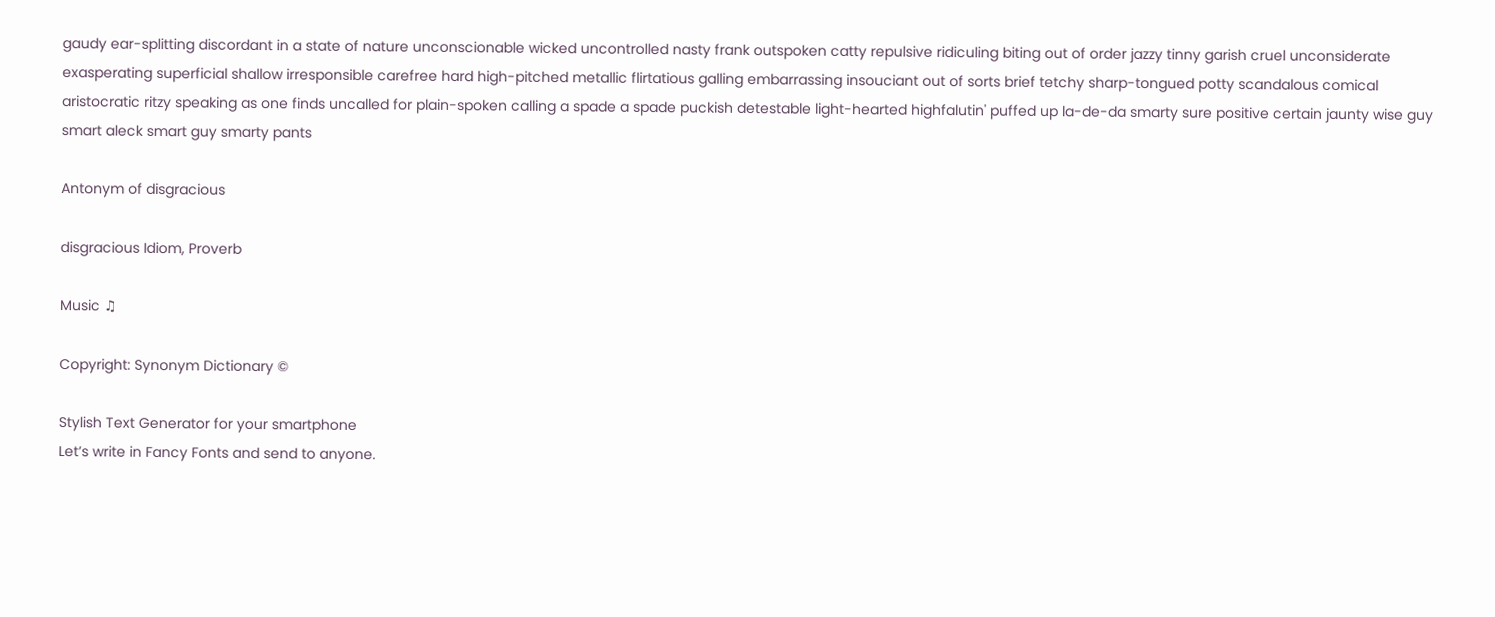gaudy ear-splitting discordant in a state of nature unconscionable wicked uncontrolled nasty frank outspoken catty repulsive ridiculing biting out of order jazzy tinny garish cruel unconsiderate exasperating superficial shallow irresponsible carefree hard high-pitched metallic flirtatious galling embarrassing insouciant out of sorts brief tetchy sharp-tongued potty scandalous comical aristocratic ritzy speaking as one finds uncalled for plain-spoken calling a spade a spade puckish detestable light-hearted highfalutin' puffed up la-de-da smarty sure positive certain jaunty wise guy smart aleck smart guy smarty pants

Antonym of disgracious

disgracious Idiom, Proverb

Music ♫

Copyright: Synonym Dictionary ©

Stylish Text Generator for your smartphone
Let’s write in Fancy Fonts and send to anyone.